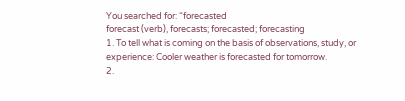You searched for: “forecasted
forecast (verb), forecasts; forecasted; forecasting
1. To tell what is coming on the basis of observations, study, or experience: Cooler weather is forecasted for tomorrow.
2.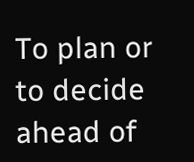To plan or to decide ahead of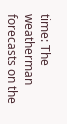time: The weatherman forecasts on the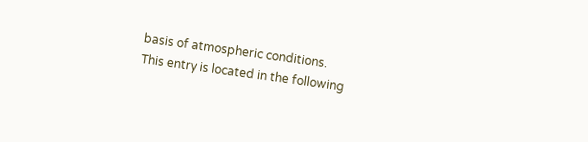basis of atmospheric conditions.
This entry is located in the following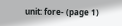unit: fore- (page 1)